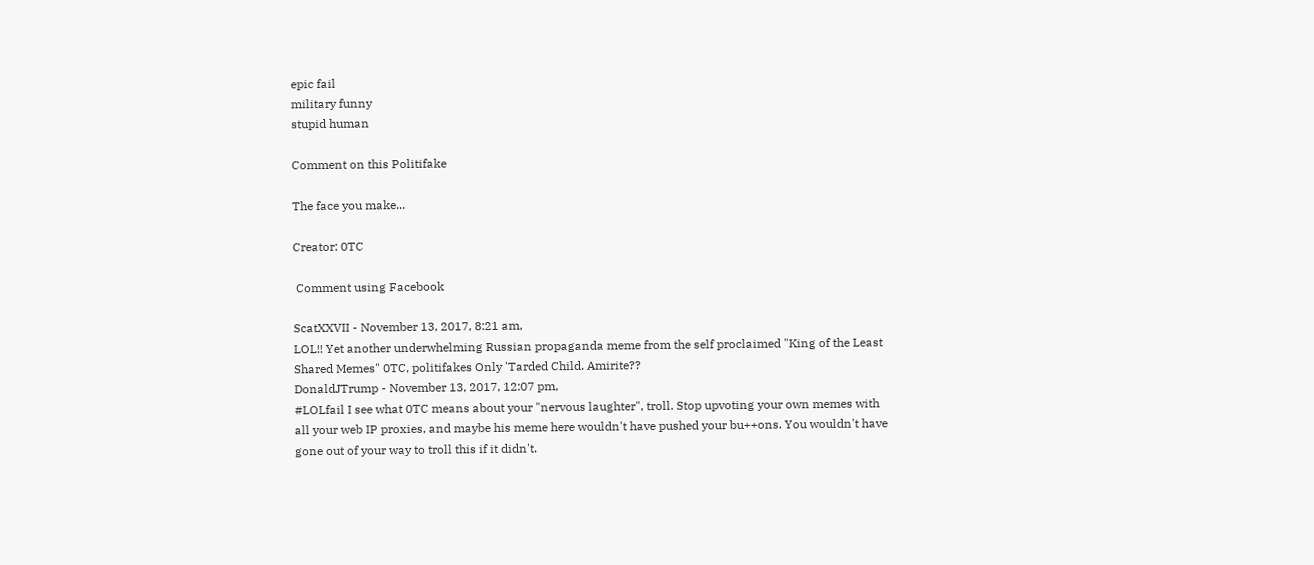epic fail
military funny
stupid human

Comment on this Politifake

The face you make...

Creator: 0TC

 Comment using Facebook

ScatXXVII - November 13, 2017, 8:21 am,
LOL!! Yet another underwhelming Russian propaganda meme from the self proclaimed "King of the Least Shared Memes" 0TC, politifakes Only 'Tarded Child. Amirite??
DonaldJTrump - November 13, 2017, 12:07 pm,
#LOLfail I see what 0TC means about your "nervous laughter", troll. Stop upvoting your own memes with all your web IP proxies, and maybe his meme here wouldn't have pushed your bu++ons. You wouldn't have gone out of your way to troll this if it didn't.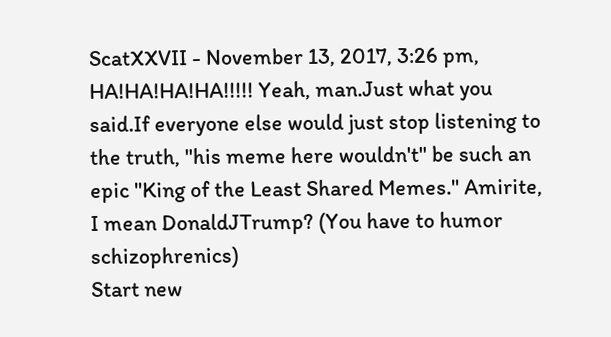ScatXXVII - November 13, 2017, 3:26 pm,
HA!HA!HA!HA!!!!! Yeah, man.Just what you said.If everyone else would just stop listening to the truth, "his meme here wouldn't" be such an epic "King of the Least Shared Memes." Amirite, I mean DonaldJTrump? (You have to humor schizophrenics)
Start new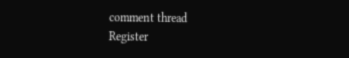comment thread
Register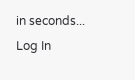in seconds...
Log In